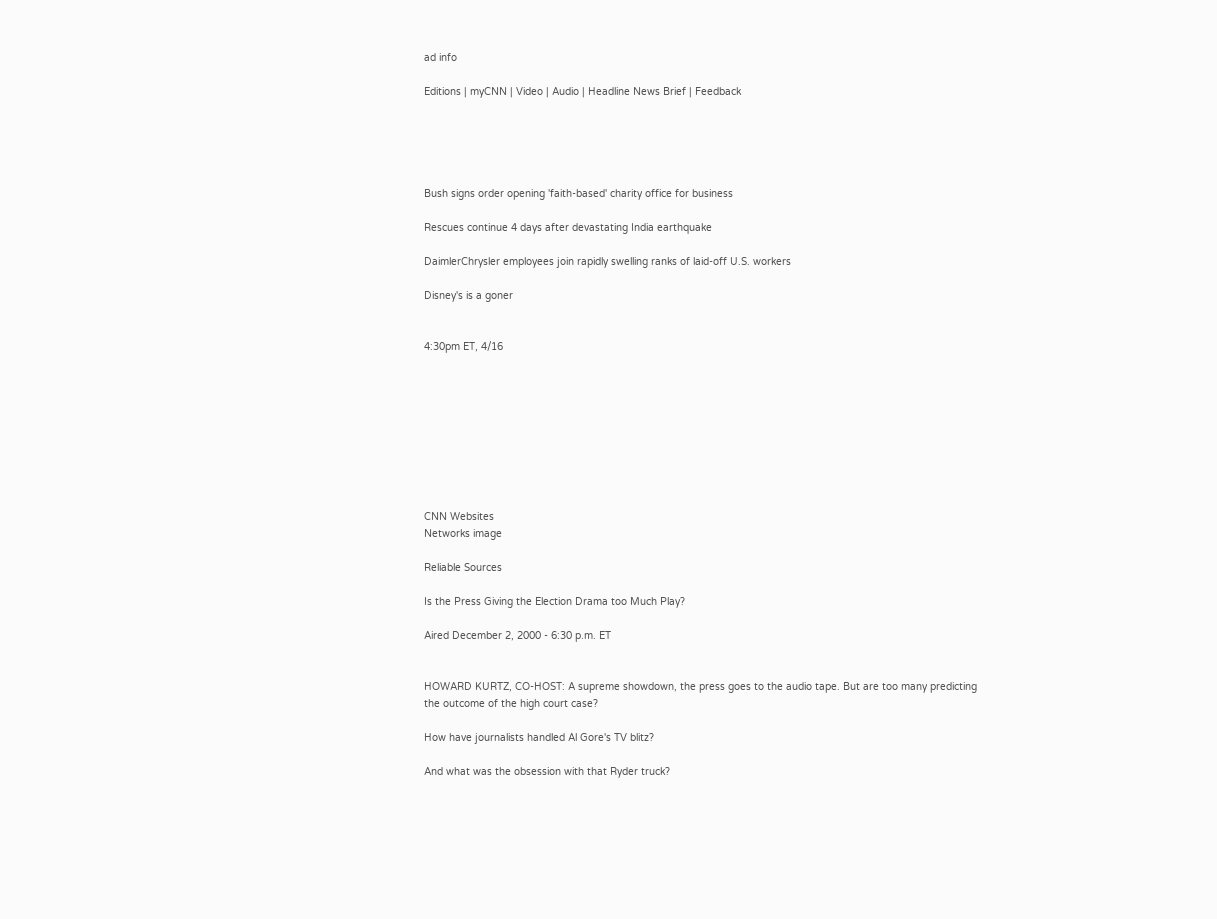ad info

Editions | myCNN | Video | Audio | Headline News Brief | Feedback





Bush signs order opening 'faith-based' charity office for business

Rescues continue 4 days after devastating India earthquake

DaimlerChrysler employees join rapidly swelling ranks of laid-off U.S. workers

Disney's is a goner


4:30pm ET, 4/16









CNN Websites
Networks image

Reliable Sources

Is the Press Giving the Election Drama too Much Play?

Aired December 2, 2000 - 6:30 p.m. ET


HOWARD KURTZ, CO-HOST: A supreme showdown, the press goes to the audio tape. But are too many predicting the outcome of the high court case?

How have journalists handled Al Gore's TV blitz?

And what was the obsession with that Ryder truck?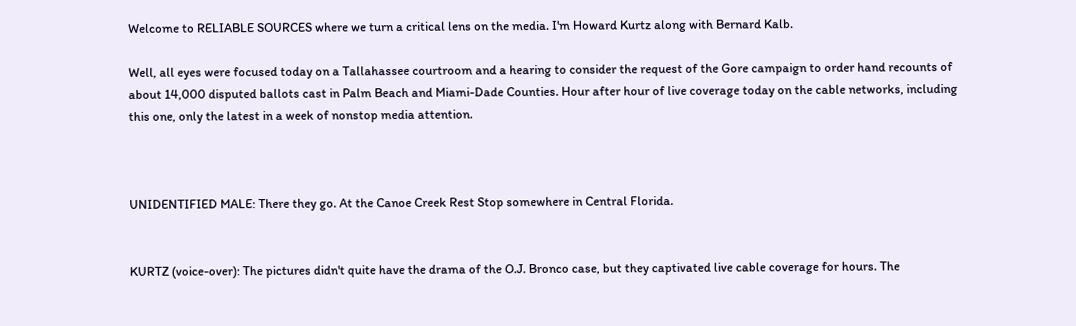Welcome to RELIABLE SOURCES where we turn a critical lens on the media. I'm Howard Kurtz along with Bernard Kalb.

Well, all eyes were focused today on a Tallahassee courtroom and a hearing to consider the request of the Gore campaign to order hand recounts of about 14,000 disputed ballots cast in Palm Beach and Miami-Dade Counties. Hour after hour of live coverage today on the cable networks, including this one, only the latest in a week of nonstop media attention.



UNIDENTIFIED MALE: There they go. At the Canoe Creek Rest Stop somewhere in Central Florida.


KURTZ (voice-over): The pictures didn't quite have the drama of the O.J. Bronco case, but they captivated live cable coverage for hours. The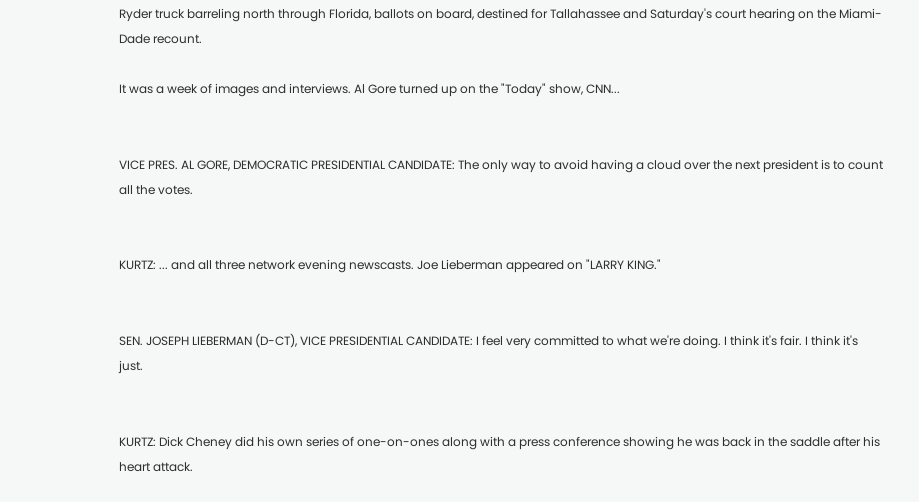Ryder truck barreling north through Florida, ballots on board, destined for Tallahassee and Saturday's court hearing on the Miami-Dade recount.

It was a week of images and interviews. Al Gore turned up on the "Today" show, CNN...


VICE PRES. AL GORE, DEMOCRATIC PRESIDENTIAL CANDIDATE: The only way to avoid having a cloud over the next president is to count all the votes.


KURTZ: ... and all three network evening newscasts. Joe Lieberman appeared on "LARRY KING."


SEN. JOSEPH LIEBERMAN (D-CT), VICE PRESIDENTIAL CANDIDATE: I feel very committed to what we're doing. I think it's fair. I think it's just.


KURTZ: Dick Cheney did his own series of one-on-ones along with a press conference showing he was back in the saddle after his heart attack.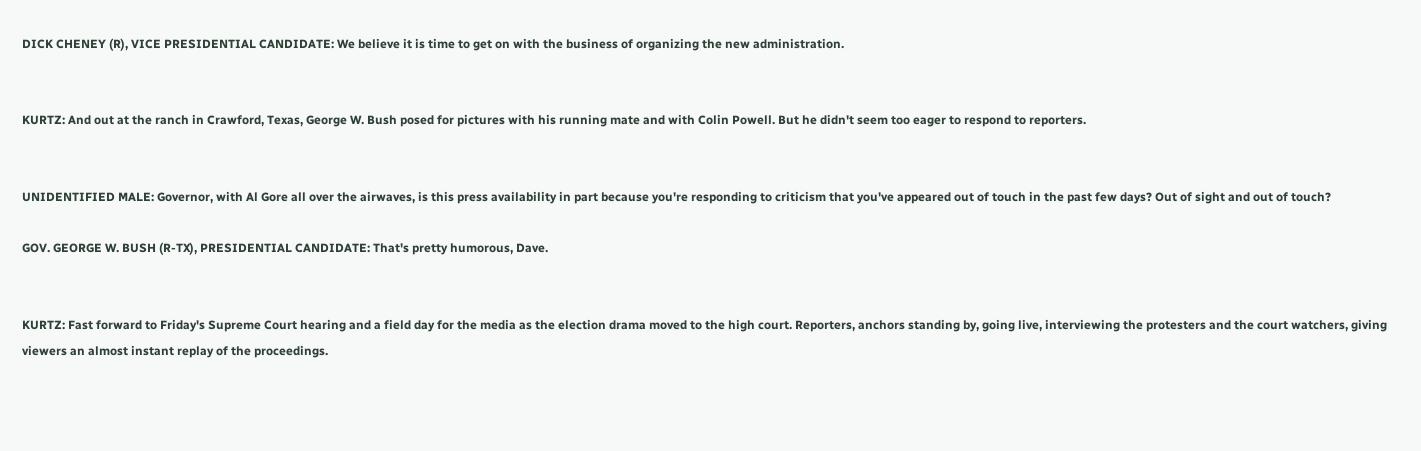DICK CHENEY (R), VICE PRESIDENTIAL CANDIDATE: We believe it is time to get on with the business of organizing the new administration.


KURTZ: And out at the ranch in Crawford, Texas, George W. Bush posed for pictures with his running mate and with Colin Powell. But he didn't seem too eager to respond to reporters.


UNIDENTIFIED MALE: Governor, with Al Gore all over the airwaves, is this press availability in part because you're responding to criticism that you've appeared out of touch in the past few days? Out of sight and out of touch?

GOV. GEORGE W. BUSH (R-TX), PRESIDENTIAL CANDIDATE: That's pretty humorous, Dave.


KURTZ: Fast forward to Friday's Supreme Court hearing and a field day for the media as the election drama moved to the high court. Reporters, anchors standing by, going live, interviewing the protesters and the court watchers, giving viewers an almost instant replay of the proceedings.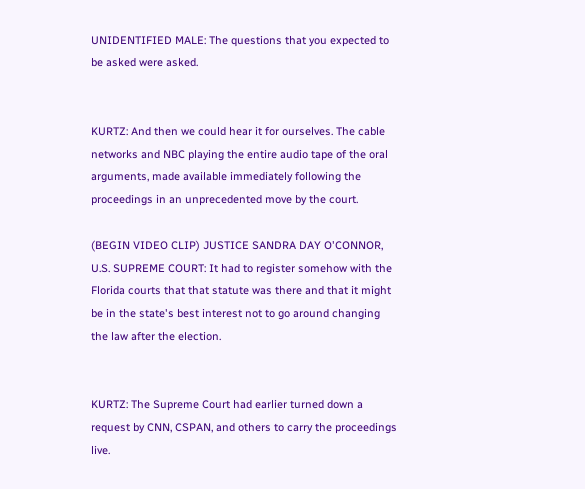UNIDENTIFIED MALE: The questions that you expected to be asked were asked.


KURTZ: And then we could hear it for ourselves. The cable networks and NBC playing the entire audio tape of the oral arguments, made available immediately following the proceedings in an unprecedented move by the court.

(BEGIN VIDEO CLIP) JUSTICE SANDRA DAY O'CONNOR, U.S. SUPREME COURT: It had to register somehow with the Florida courts that that statute was there and that it might be in the state's best interest not to go around changing the law after the election.


KURTZ: The Supreme Court had earlier turned down a request by CNN, CSPAN, and others to carry the proceedings live.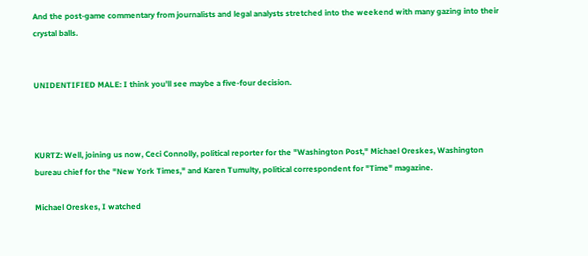And the post-game commentary from journalists and legal analysts stretched into the weekend with many gazing into their crystal balls.


UNIDENTIFIED MALE: I think you'll see maybe a five-four decision.



KURTZ: Well, joining us now, Ceci Connolly, political reporter for the "Washington Post," Michael Oreskes, Washington bureau chief for the "New York Times," and Karen Tumulty, political correspondent for "Time" magazine.

Michael Oreskes, I watched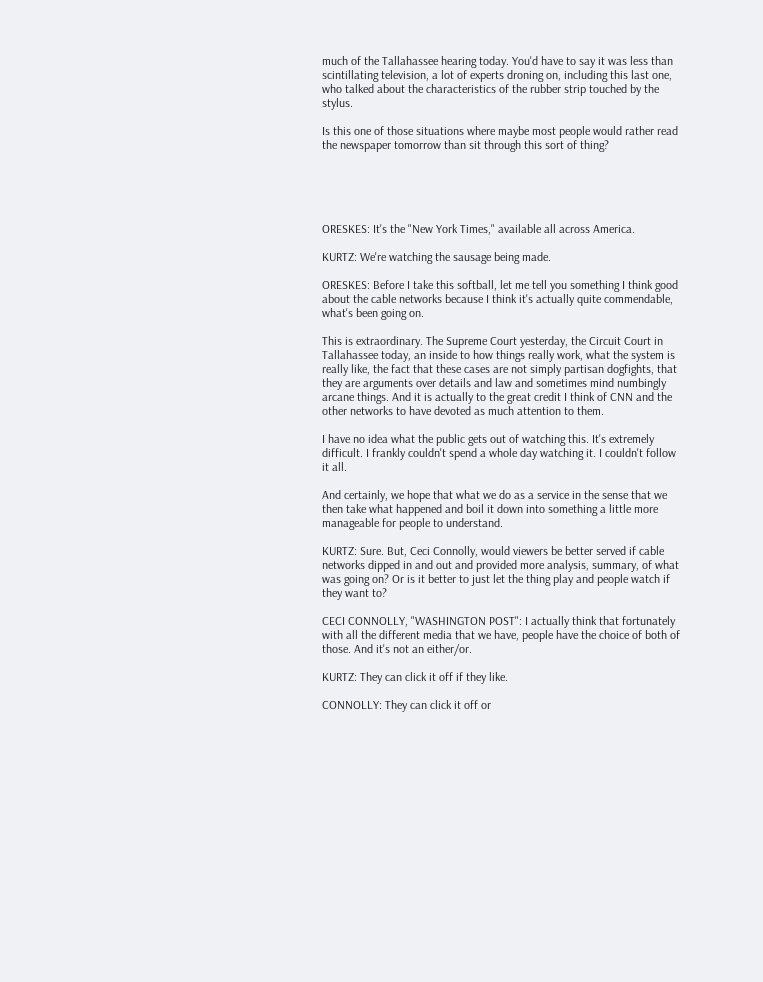much of the Tallahassee hearing today. You'd have to say it was less than scintillating television, a lot of experts droning on, including this last one, who talked about the characteristics of the rubber strip touched by the stylus.

Is this one of those situations where maybe most people would rather read the newspaper tomorrow than sit through this sort of thing?





ORESKES: It's the "New York Times," available all across America.

KURTZ: We're watching the sausage being made.

ORESKES: Before I take this softball, let me tell you something I think good about the cable networks because I think it's actually quite commendable, what's been going on.

This is extraordinary. The Supreme Court yesterday, the Circuit Court in Tallahassee today, an inside to how things really work, what the system is really like, the fact that these cases are not simply partisan dogfights, that they are arguments over details and law and sometimes mind numbingly arcane things. And it is actually to the great credit I think of CNN and the other networks to have devoted as much attention to them.

I have no idea what the public gets out of watching this. It's extremely difficult. I frankly couldn't spend a whole day watching it. I couldn't follow it all.

And certainly, we hope that what we do as a service in the sense that we then take what happened and boil it down into something a little more manageable for people to understand.

KURTZ: Sure. But, Ceci Connolly, would viewers be better served if cable networks dipped in and out and provided more analysis, summary, of what was going on? Or is it better to just let the thing play and people watch if they want to?

CECI CONNOLLY, "WASHINGTON POST": I actually think that fortunately with all the different media that we have, people have the choice of both of those. And it's not an either/or.

KURTZ: They can click it off if they like.

CONNOLLY: They can click it off or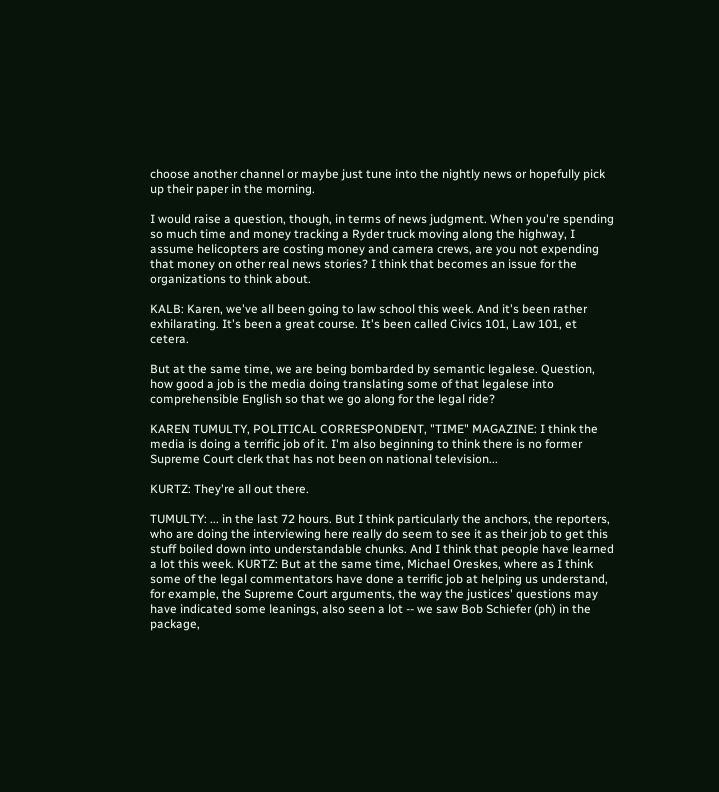choose another channel or maybe just tune into the nightly news or hopefully pick up their paper in the morning.

I would raise a question, though, in terms of news judgment. When you're spending so much time and money tracking a Ryder truck moving along the highway, I assume helicopters are costing money and camera crews, are you not expending that money on other real news stories? I think that becomes an issue for the organizations to think about.

KALB: Karen, we've all been going to law school this week. And it's been rather exhilarating. It's been a great course. It's been called Civics 101, Law 101, et cetera.

But at the same time, we are being bombarded by semantic legalese. Question, how good a job is the media doing translating some of that legalese into comprehensible English so that we go along for the legal ride?

KAREN TUMULTY, POLITICAL CORRESPONDENT, "TIME" MAGAZINE: I think the media is doing a terrific job of it. I'm also beginning to think there is no former Supreme Court clerk that has not been on national television...

KURTZ: They're all out there.

TUMULTY: ... in the last 72 hours. But I think particularly the anchors, the reporters, who are doing the interviewing here really do seem to see it as their job to get this stuff boiled down into understandable chunks. And I think that people have learned a lot this week. KURTZ: But at the same time, Michael Oreskes, where as I think some of the legal commentators have done a terrific job at helping us understand, for example, the Supreme Court arguments, the way the justices' questions may have indicated some leanings, also seen a lot -- we saw Bob Schiefer (ph) in the package,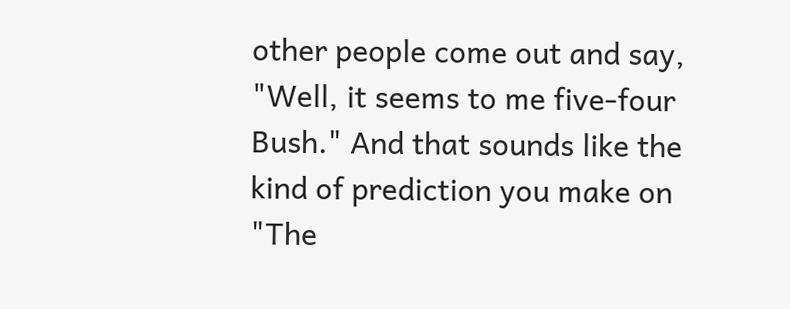other people come out and say, "Well, it seems to me five-four Bush." And that sounds like the kind of prediction you make on "The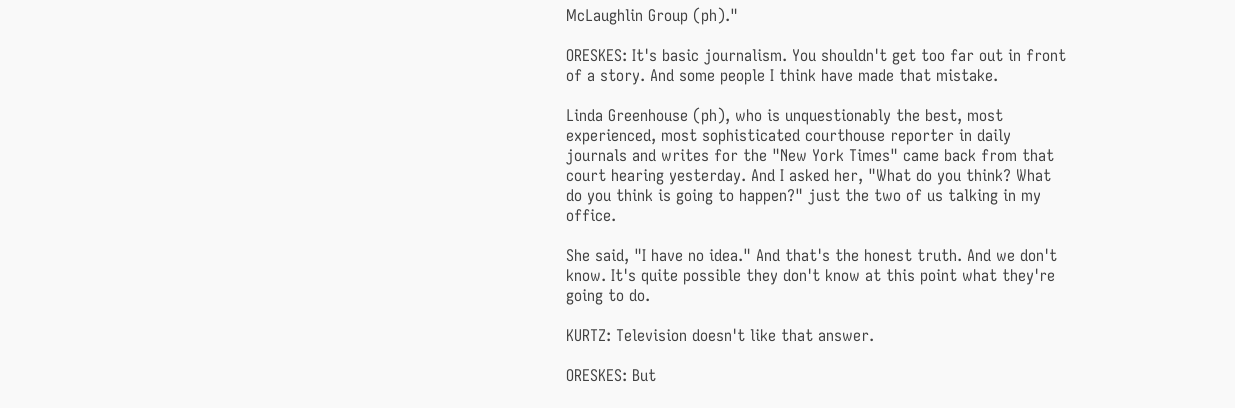McLaughlin Group (ph)."

ORESKES: It's basic journalism. You shouldn't get too far out in front of a story. And some people I think have made that mistake.

Linda Greenhouse (ph), who is unquestionably the best, most experienced, most sophisticated courthouse reporter in daily journals and writes for the "New York Times" came back from that court hearing yesterday. And I asked her, "What do you think? What do you think is going to happen?" just the two of us talking in my office.

She said, "I have no idea." And that's the honest truth. And we don't know. It's quite possible they don't know at this point what they're going to do.

KURTZ: Television doesn't like that answer.

ORESKES: But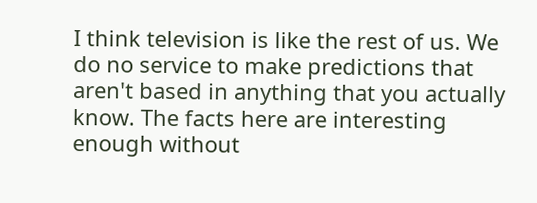I think television is like the rest of us. We do no service to make predictions that aren't based in anything that you actually know. The facts here are interesting enough without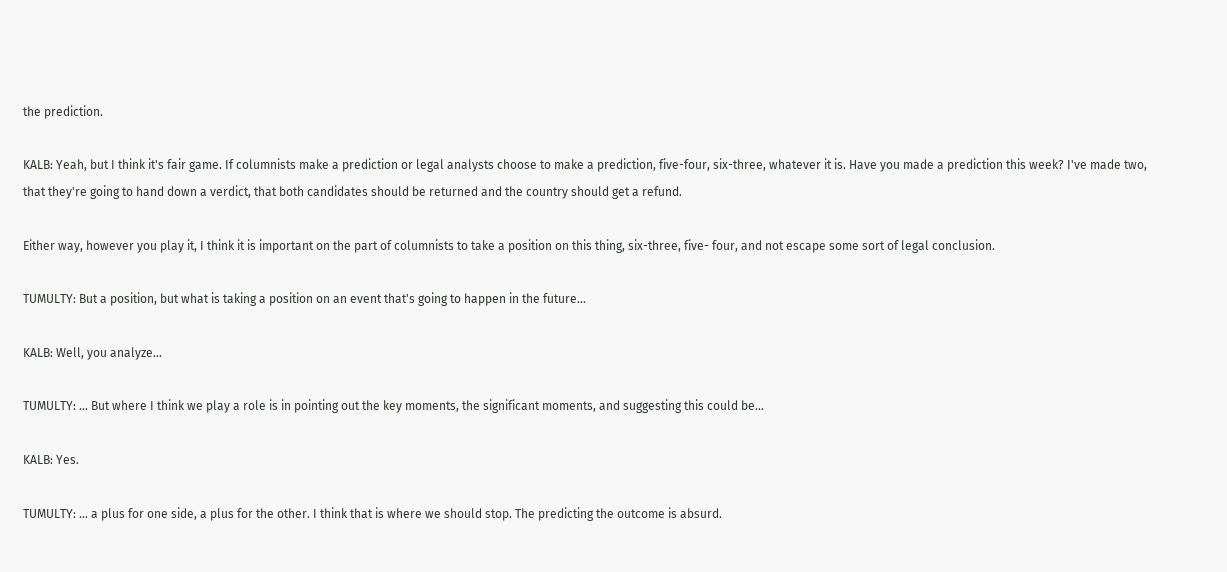the prediction.

KALB: Yeah, but I think it's fair game. If columnists make a prediction or legal analysts choose to make a prediction, five-four, six-three, whatever it is. Have you made a prediction this week? I've made two, that they're going to hand down a verdict, that both candidates should be returned and the country should get a refund.

Either way, however you play it, I think it is important on the part of columnists to take a position on this thing, six-three, five- four, and not escape some sort of legal conclusion.

TUMULTY: But a position, but what is taking a position on an event that's going to happen in the future...

KALB: Well, you analyze...

TUMULTY: ... But where I think we play a role is in pointing out the key moments, the significant moments, and suggesting this could be...

KALB: Yes.

TUMULTY: ... a plus for one side, a plus for the other. I think that is where we should stop. The predicting the outcome is absurd.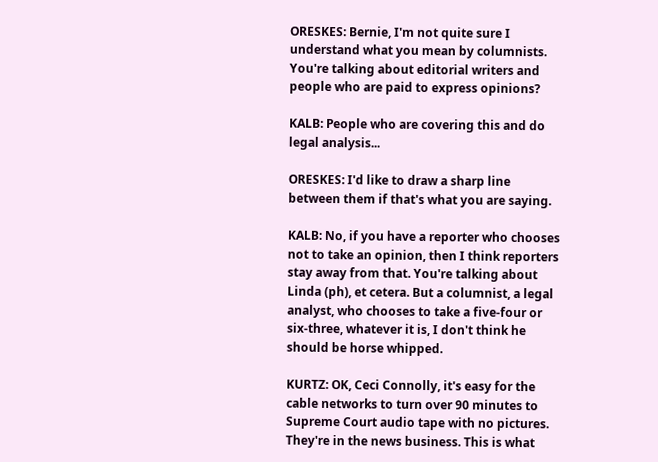ORESKES: Bernie, I'm not quite sure I understand what you mean by columnists. You're talking about editorial writers and people who are paid to express opinions?

KALB: People who are covering this and do legal analysis...

ORESKES: I'd like to draw a sharp line between them if that's what you are saying.

KALB: No, if you have a reporter who chooses not to take an opinion, then I think reporters stay away from that. You're talking about Linda (ph), et cetera. But a columnist, a legal analyst, who chooses to take a five-four or six-three, whatever it is, I don't think he should be horse whipped.

KURTZ: OK, Ceci Connolly, it's easy for the cable networks to turn over 90 minutes to Supreme Court audio tape with no pictures. They're in the news business. This is what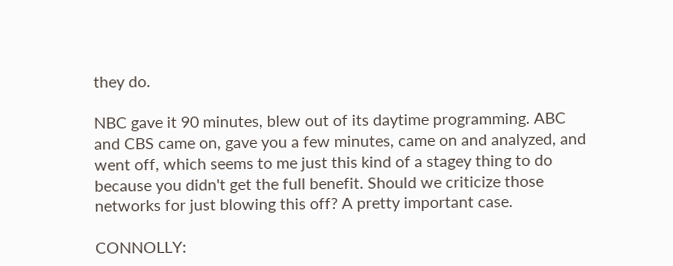they do.

NBC gave it 90 minutes, blew out of its daytime programming. ABC and CBS came on, gave you a few minutes, came on and analyzed, and went off, which seems to me just this kind of a stagey thing to do because you didn't get the full benefit. Should we criticize those networks for just blowing this off? A pretty important case.

CONNOLLY: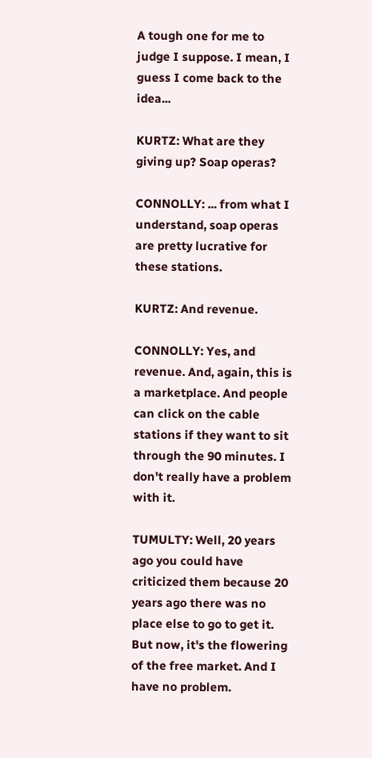A tough one for me to judge I suppose. I mean, I guess I come back to the idea...

KURTZ: What are they giving up? Soap operas?

CONNOLLY: ... from what I understand, soap operas are pretty lucrative for these stations.

KURTZ: And revenue.

CONNOLLY: Yes, and revenue. And, again, this is a marketplace. And people can click on the cable stations if they want to sit through the 90 minutes. I don't really have a problem with it.

TUMULTY: Well, 20 years ago you could have criticized them because 20 years ago there was no place else to go to get it. But now, it's the flowering of the free market. And I have no problem.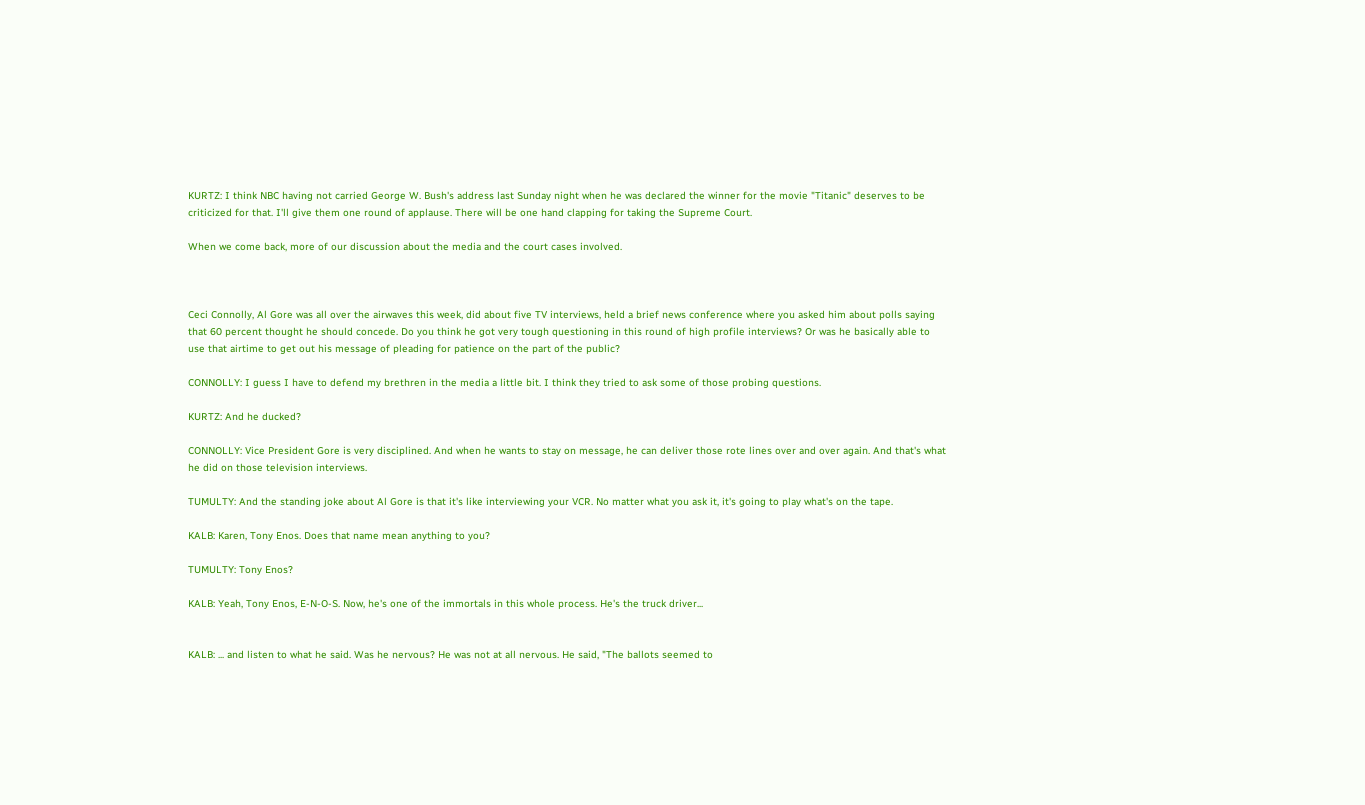KURTZ: I think NBC having not carried George W. Bush's address last Sunday night when he was declared the winner for the movie "Titanic" deserves to be criticized for that. I'll give them one round of applause. There will be one hand clapping for taking the Supreme Court.

When we come back, more of our discussion about the media and the court cases involved.



Ceci Connolly, Al Gore was all over the airwaves this week, did about five TV interviews, held a brief news conference where you asked him about polls saying that 60 percent thought he should concede. Do you think he got very tough questioning in this round of high profile interviews? Or was he basically able to use that airtime to get out his message of pleading for patience on the part of the public?

CONNOLLY: I guess I have to defend my brethren in the media a little bit. I think they tried to ask some of those probing questions.

KURTZ: And he ducked?

CONNOLLY: Vice President Gore is very disciplined. And when he wants to stay on message, he can deliver those rote lines over and over again. And that's what he did on those television interviews.

TUMULTY: And the standing joke about Al Gore is that it's like interviewing your VCR. No matter what you ask it, it's going to play what's on the tape.

KALB: Karen, Tony Enos. Does that name mean anything to you?

TUMULTY: Tony Enos?

KALB: Yeah, Tony Enos, E-N-O-S. Now, he's one of the immortals in this whole process. He's the truck driver...


KALB: ... and listen to what he said. Was he nervous? He was not at all nervous. He said, "The ballots seemed to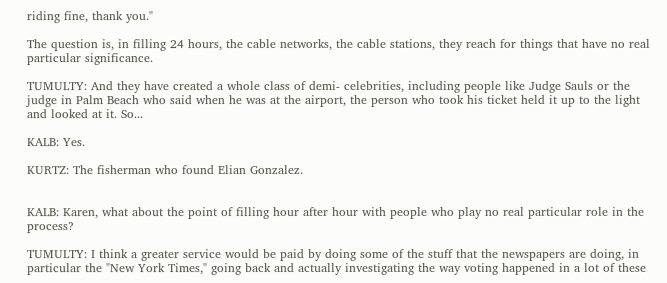riding fine, thank you."

The question is, in filling 24 hours, the cable networks, the cable stations, they reach for things that have no real particular significance.

TUMULTY: And they have created a whole class of demi- celebrities, including people like Judge Sauls or the judge in Palm Beach who said when he was at the airport, the person who took his ticket held it up to the light and looked at it. So...

KALB: Yes.

KURTZ: The fisherman who found Elian Gonzalez.


KALB: Karen, what about the point of filling hour after hour with people who play no real particular role in the process?

TUMULTY: I think a greater service would be paid by doing some of the stuff that the newspapers are doing, in particular the "New York Times," going back and actually investigating the way voting happened in a lot of these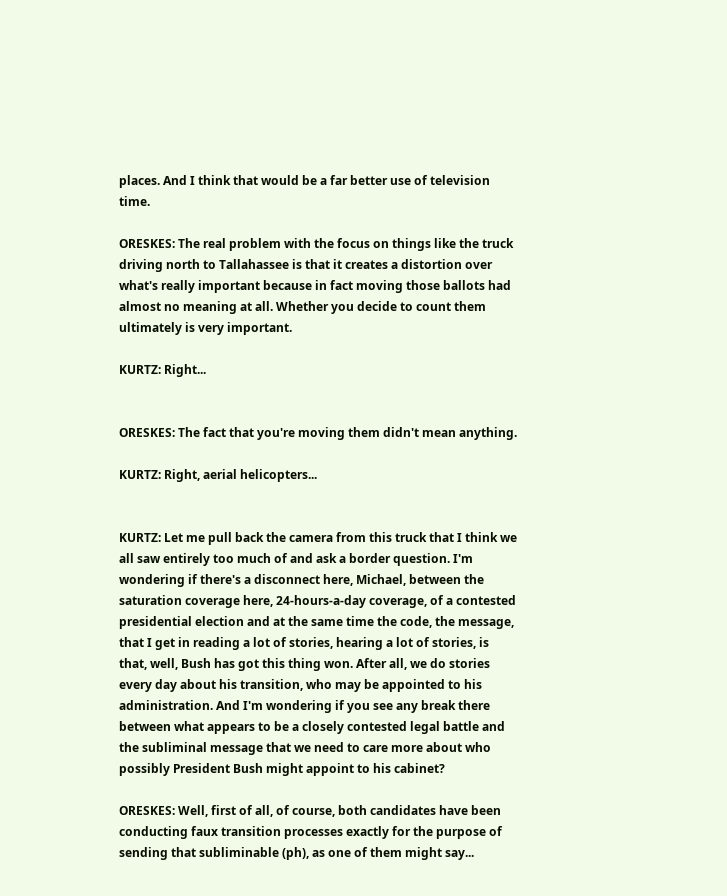places. And I think that would be a far better use of television time.

ORESKES: The real problem with the focus on things like the truck driving north to Tallahassee is that it creates a distortion over what's really important because in fact moving those ballots had almost no meaning at all. Whether you decide to count them ultimately is very important.

KURTZ: Right...


ORESKES: The fact that you're moving them didn't mean anything.

KURTZ: Right, aerial helicopters...


KURTZ: Let me pull back the camera from this truck that I think we all saw entirely too much of and ask a border question. I'm wondering if there's a disconnect here, Michael, between the saturation coverage here, 24-hours-a-day coverage, of a contested presidential election and at the same time the code, the message, that I get in reading a lot of stories, hearing a lot of stories, is that, well, Bush has got this thing won. After all, we do stories every day about his transition, who may be appointed to his administration. And I'm wondering if you see any break there between what appears to be a closely contested legal battle and the subliminal message that we need to care more about who possibly President Bush might appoint to his cabinet?

ORESKES: Well, first of all, of course, both candidates have been conducting faux transition processes exactly for the purpose of sending that subliminable (ph), as one of them might say...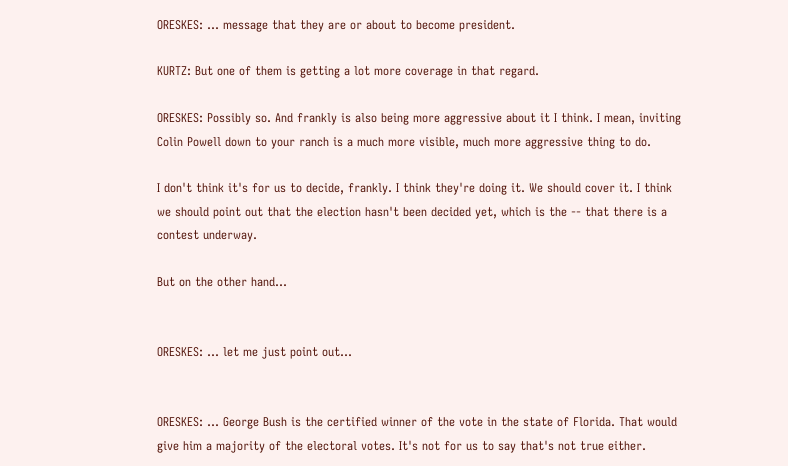ORESKES: ... message that they are or about to become president.

KURTZ: But one of them is getting a lot more coverage in that regard.

ORESKES: Possibly so. And frankly is also being more aggressive about it I think. I mean, inviting Colin Powell down to your ranch is a much more visible, much more aggressive thing to do.

I don't think it's for us to decide, frankly. I think they're doing it. We should cover it. I think we should point out that the election hasn't been decided yet, which is the -- that there is a contest underway.

But on the other hand...


ORESKES: ... let me just point out...


ORESKES: ... George Bush is the certified winner of the vote in the state of Florida. That would give him a majority of the electoral votes. It's not for us to say that's not true either.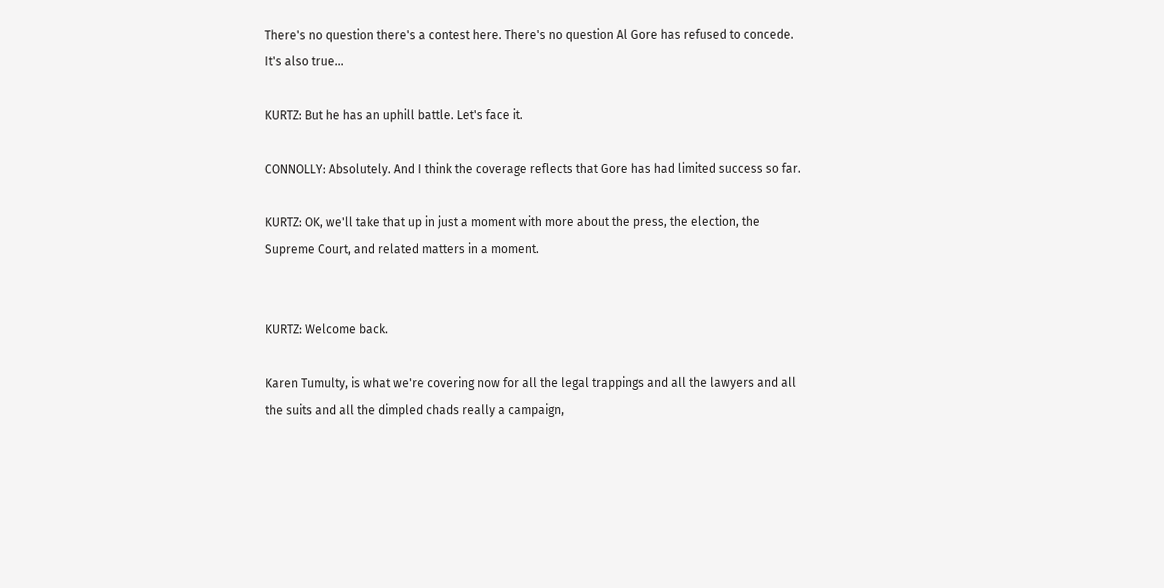There's no question there's a contest here. There's no question Al Gore has refused to concede. It's also true...

KURTZ: But he has an uphill battle. Let's face it.

CONNOLLY: Absolutely. And I think the coverage reflects that Gore has had limited success so far.

KURTZ: OK, we'll take that up in just a moment with more about the press, the election, the Supreme Court, and related matters in a moment.


KURTZ: Welcome back.

Karen Tumulty, is what we're covering now for all the legal trappings and all the lawyers and all the suits and all the dimpled chads really a campaign,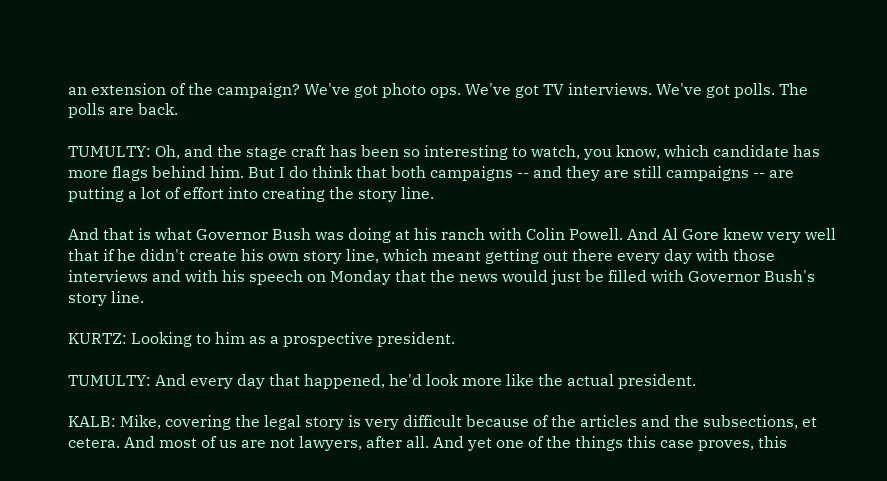an extension of the campaign? We've got photo ops. We've got TV interviews. We've got polls. The polls are back.

TUMULTY: Oh, and the stage craft has been so interesting to watch, you know, which candidate has more flags behind him. But I do think that both campaigns -- and they are still campaigns -- are putting a lot of effort into creating the story line.

And that is what Governor Bush was doing at his ranch with Colin Powell. And Al Gore knew very well that if he didn't create his own story line, which meant getting out there every day with those interviews and with his speech on Monday that the news would just be filled with Governor Bush's story line.

KURTZ: Looking to him as a prospective president.

TUMULTY: And every day that happened, he'd look more like the actual president.

KALB: Mike, covering the legal story is very difficult because of the articles and the subsections, et cetera. And most of us are not lawyers, after all. And yet one of the things this case proves, this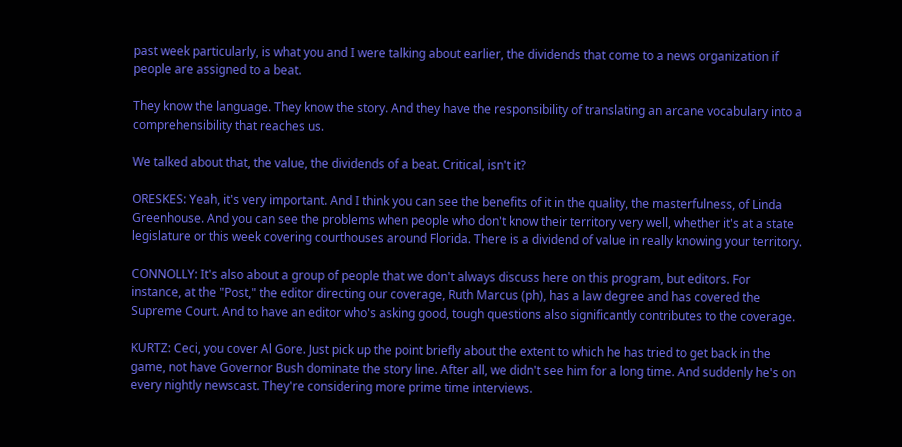past week particularly, is what you and I were talking about earlier, the dividends that come to a news organization if people are assigned to a beat.

They know the language. They know the story. And they have the responsibility of translating an arcane vocabulary into a comprehensibility that reaches us.

We talked about that, the value, the dividends of a beat. Critical, isn't it?

ORESKES: Yeah, it's very important. And I think you can see the benefits of it in the quality, the masterfulness, of Linda Greenhouse. And you can see the problems when people who don't know their territory very well, whether it's at a state legislature or this week covering courthouses around Florida. There is a dividend of value in really knowing your territory.

CONNOLLY: It's also about a group of people that we don't always discuss here on this program, but editors. For instance, at the "Post," the editor directing our coverage, Ruth Marcus (ph), has a law degree and has covered the Supreme Court. And to have an editor who's asking good, tough questions also significantly contributes to the coverage.

KURTZ: Ceci, you cover Al Gore. Just pick up the point briefly about the extent to which he has tried to get back in the game, not have Governor Bush dominate the story line. After all, we didn't see him for a long time. And suddenly he's on every nightly newscast. They're considering more prime time interviews.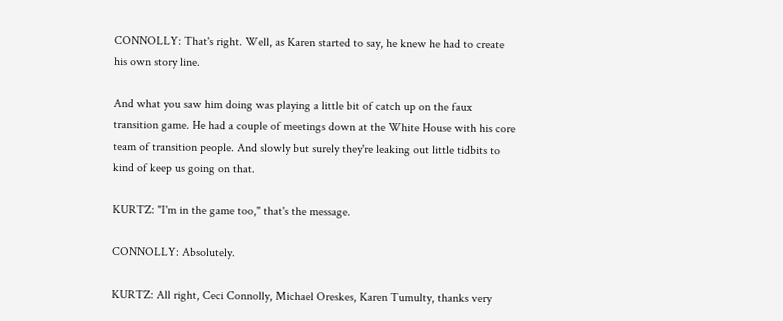CONNOLLY: That's right. Well, as Karen started to say, he knew he had to create his own story line.

And what you saw him doing was playing a little bit of catch up on the faux transition game. He had a couple of meetings down at the White House with his core team of transition people. And slowly but surely they're leaking out little tidbits to kind of keep us going on that.

KURTZ: "I'm in the game too," that's the message.

CONNOLLY: Absolutely.

KURTZ: All right, Ceci Connolly, Michael Oreskes, Karen Tumulty, thanks very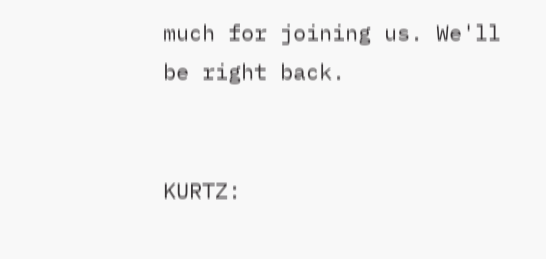much for joining us. We'll be right back.


KURTZ: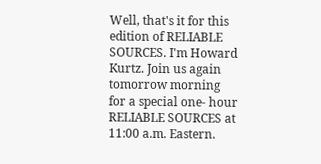Well, that's it for this edition of RELIABLE SOURCES. I'm Howard Kurtz. Join us again tomorrow morning for a special one- hour RELIABLE SOURCES at 11:00 a.m. Eastern.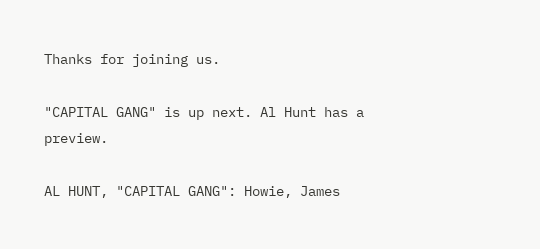Thanks for joining us.

"CAPITAL GANG" is up next. Al Hunt has a preview.

AL HUNT, "CAPITAL GANG": Howie, James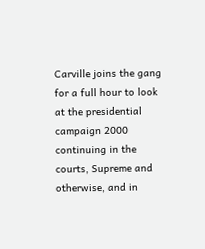Carville joins the gang for a full hour to look at the presidential campaign 2000 continuing in the courts, Supreme and otherwise, and in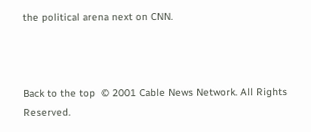the political arena next on CNN.



Back to the top  © 2001 Cable News Network. All Rights Reserved.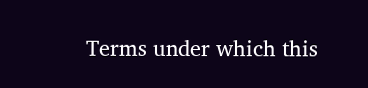Terms under which this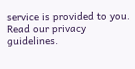service is provided to you.
Read our privacy guidelines.